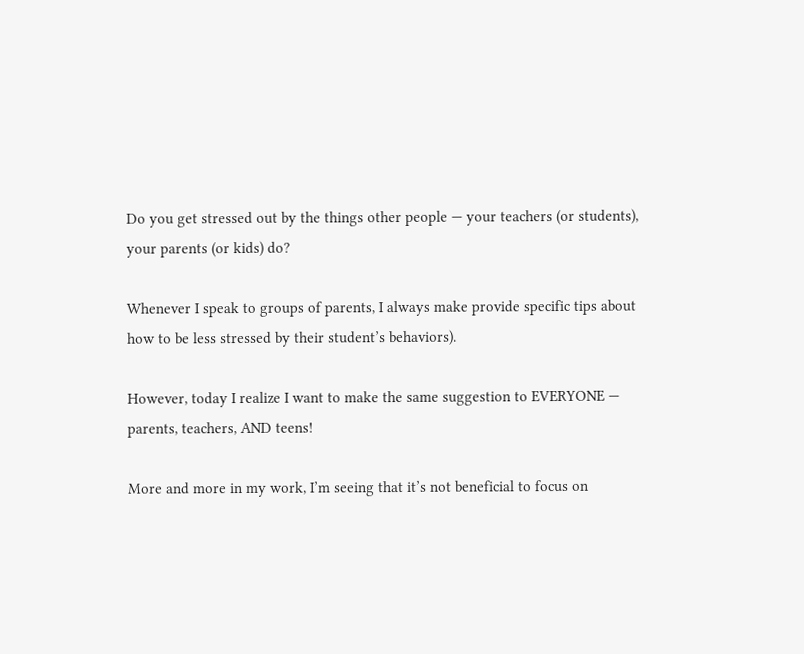Do you get stressed out by the things other people — your teachers (or students), your parents (or kids) do?

Whenever I speak to groups of parents, I always make provide specific tips about how to be less stressed by their student’s behaviors).

However, today I realize I want to make the same suggestion to EVERYONE — parents, teachers, AND teens!

More and more in my work, I’m seeing that it’s not beneficial to focus on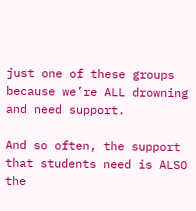just one of these groups because we’re ALL drowning and need support.

And so often, the support that students need is ALSO the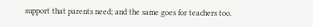support that parents need; and the same goes for teachers too.